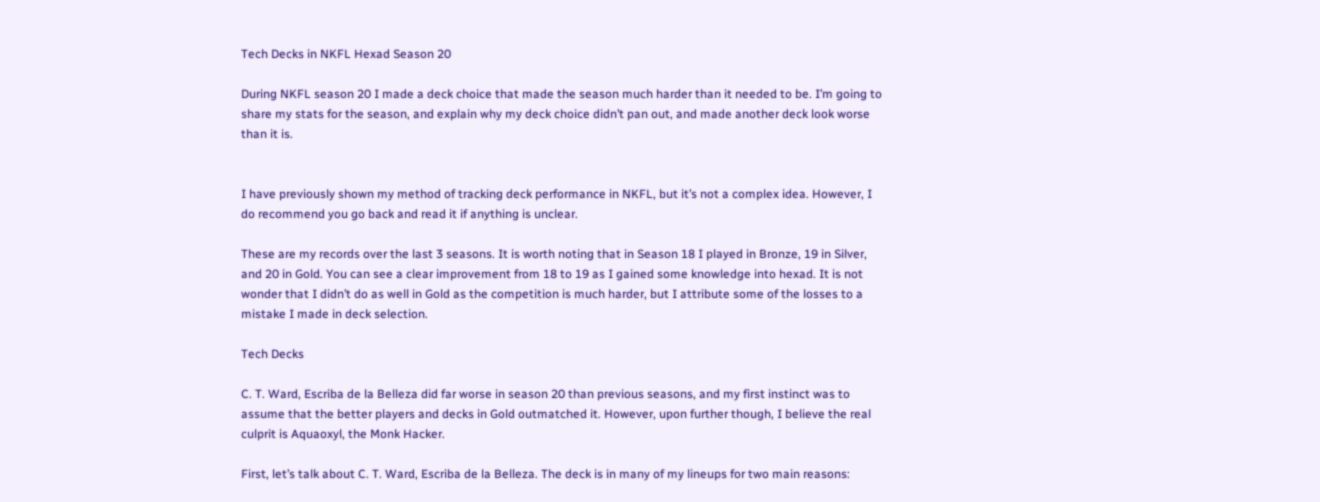Tech Decks in NKFL Hexad Season 20

During NKFL season 20 I made a deck choice that made the season much harder than it needed to be. I’m going to share my stats for the season, and explain why my deck choice didn’t pan out, and made another deck look worse than it is.


I have previously shown my method of tracking deck performance in NKFL, but it’s not a complex idea. However, I do recommend you go back and read it if anything is unclear.

These are my records over the last 3 seasons. It is worth noting that in Season 18 I played in Bronze, 19 in Silver, and 20 in Gold. You can see a clear improvement from 18 to 19 as I gained some knowledge into hexad. It is not wonder that I didn’t do as well in Gold as the competition is much harder, but I attribute some of the losses to a mistake I made in deck selection.

Tech Decks

C. T. Ward, Escriba de la Belleza did far worse in season 20 than previous seasons, and my first instinct was to assume that the better players and decks in Gold outmatched it. However, upon further though, I believe the real culprit is Aquaoxyl, the Monk Hacker.

First, let’s talk about C. T. Ward, Escriba de la Belleza. The deck is in many of my lineups for two main reasons: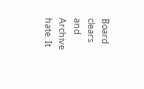Board clears and Archive hate. It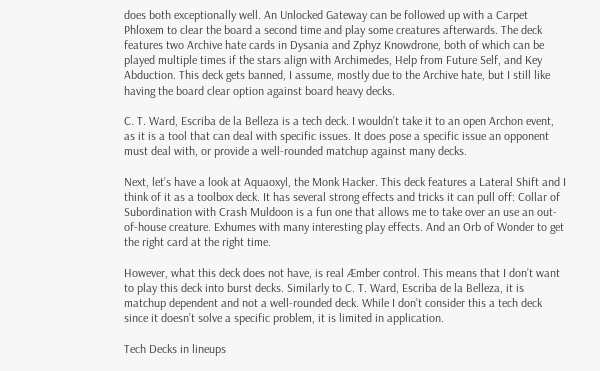does both exceptionally well. An Unlocked Gateway can be followed up with a Carpet Phloxem to clear the board a second time and play some creatures afterwards. The deck features two Archive hate cards in Dysania and Zphyz Knowdrone, both of which can be played multiple times if the stars align with Archimedes, Help from Future Self, and Key Abduction. This deck gets banned, I assume, mostly due to the Archive hate, but I still like having the board clear option against board heavy decks.

C. T. Ward, Escriba de la Belleza is a tech deck. I wouldn’t take it to an open Archon event, as it is a tool that can deal with specific issues. It does pose a specific issue an opponent must deal with, or provide a well-rounded matchup against many decks.

Next, let’s have a look at Aquaoxyl, the Monk Hacker. This deck features a Lateral Shift and I think of it as a toolbox deck. It has several strong effects and tricks it can pull off: Collar of Subordination with Crash Muldoon is a fun one that allows me to take over an use an out-of-house creature. Exhumes with many interesting play effects. And an Orb of Wonder to get the right card at the right time.

However, what this deck does not have, is real Æmber control. This means that I don’t want to play this deck into burst decks. Similarly to C. T. Ward, Escriba de la Belleza, it is matchup dependent and not a well-rounded deck. While I don’t consider this a tech deck since it doesn’t solve a specific problem, it is limited in application.

Tech Decks in lineups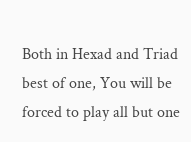Both in Hexad and Triad best of one, You will be forced to play all but one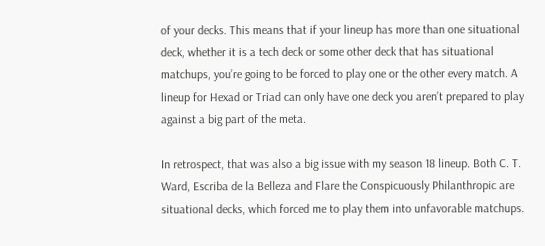of your decks. This means that if your lineup has more than one situational deck, whether it is a tech deck or some other deck that has situational matchups, you’re going to be forced to play one or the other every match. A lineup for Hexad or Triad can only have one deck you aren’t prepared to play against a big part of the meta.

In retrospect, that was also a big issue with my season 18 lineup. Both C. T. Ward, Escriba de la Belleza and Flare the Conspicuously Philanthropic are situational decks, which forced me to play them into unfavorable matchups.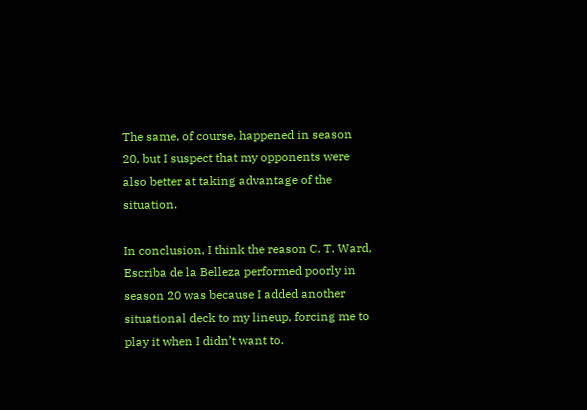The same, of course, happened in season 20, but I suspect that my opponents were also better at taking advantage of the situation.

In conclusion, I think the reason C. T. Ward, Escriba de la Belleza performed poorly in season 20 was because I added another situational deck to my lineup, forcing me to play it when I didn’t want to.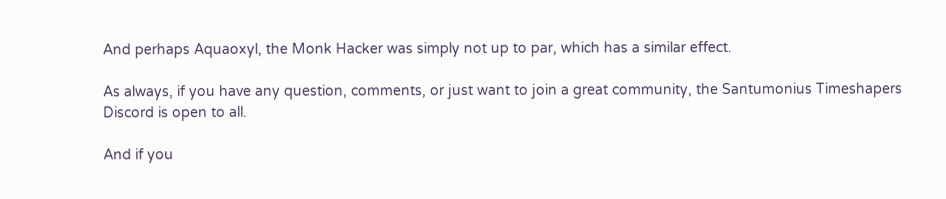And perhaps Aquaoxyl, the Monk Hacker was simply not up to par, which has a similar effect.

As always, if you have any question, comments, or just want to join a great community, the Santumonius Timeshapers Discord is open to all.

And if you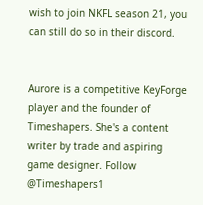wish to join NKFL season 21, you can still do so in their discord.


Aurore is a competitive KeyForge player and the founder of Timeshapers. She's a content writer by trade and aspiring game designer. Follow @Timeshapers1